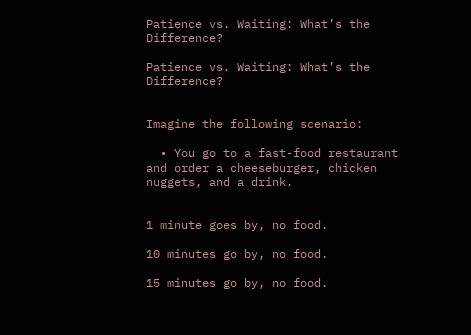Patience vs. Waiting: What’s the Difference?

Patience vs. Waiting: What’s the Difference?


Imagine the following scenario:

  • You go to a fast-food restaurant and order a cheeseburger, chicken nuggets, and a drink.


1 minute goes by, no food.

10 minutes go by, no food.

15 minutes go by, no food.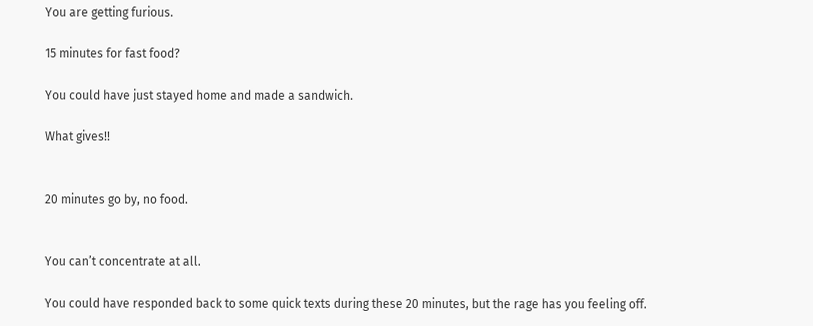You are getting furious.

15 minutes for fast food?

You could have just stayed home and made a sandwich.

What gives!!


20 minutes go by, no food.


You can’t concentrate at all.

You could have responded back to some quick texts during these 20 minutes, but the rage has you feeling off.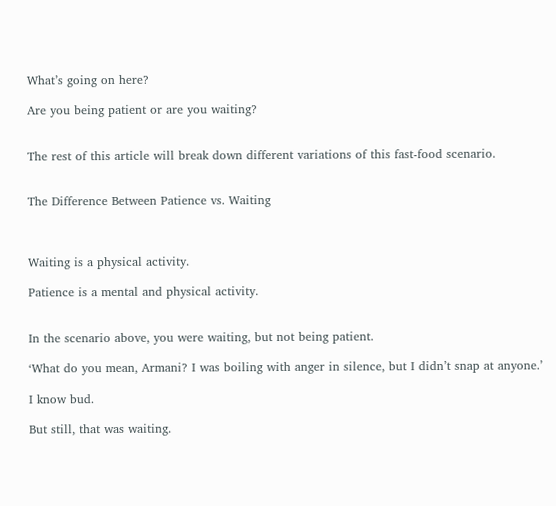What’s going on here?

Are you being patient or are you waiting?


The rest of this article will break down different variations of this fast-food scenario.


The Difference Between Patience vs. Waiting



Waiting is a physical activity.

Patience is a mental and physical activity.


In the scenario above, you were waiting, but not being patient.

‘What do you mean, Armani? I was boiling with anger in silence, but I didn’t snap at anyone.’

I know bud.

But still, that was waiting.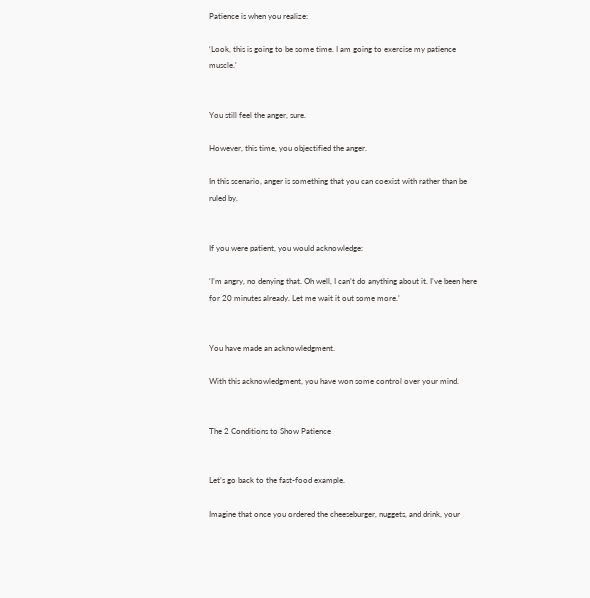Patience is when you realize:

‘Look, this is going to be some time. I am going to exercise my patience muscle.’


You still feel the anger, sure.

However, this time, you objectified the anger.

In this scenario, anger is something that you can coexist with rather than be ruled by.


If you were patient, you would acknowledge:

‘I’m angry, no denying that. Oh well, I can’t do anything about it. I’ve been here for 20 minutes already. Let me wait it out some more.’


You have made an acknowledgment.

With this acknowledgment, you have won some control over your mind.


The 2 Conditions to Show Patience


Let’s go back to the fast-food example.

Imagine that once you ordered the cheeseburger, nuggets, and drink, your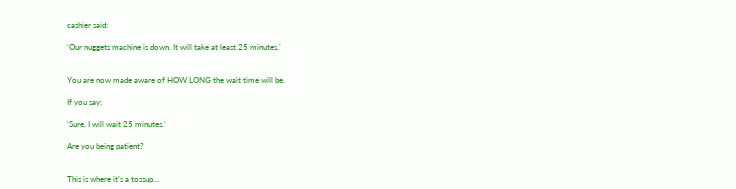cashier said:

‘Our nuggets machine is down. It will take at least 25 minutes.’


You are now made aware of HOW LONG the wait time will be.

If you say:

‘Sure, I will wait 25 minutes.’

Are you being patient?


This is where it’s a tossup…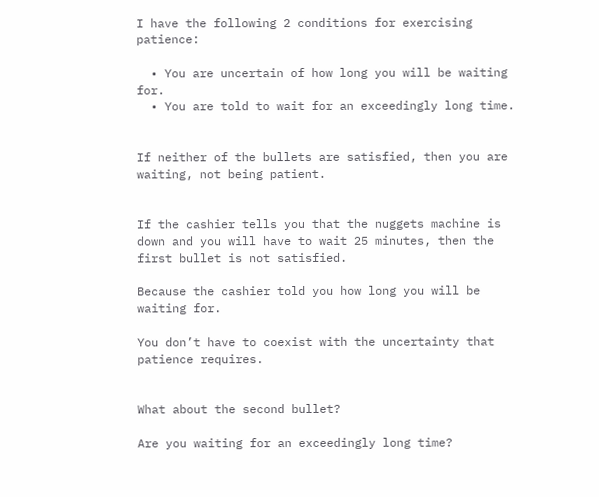I have the following 2 conditions for exercising patience:

  • You are uncertain of how long you will be waiting for.
  • You are told to wait for an exceedingly long time.


If neither of the bullets are satisfied, then you are waiting, not being patient.


If the cashier tells you that the nuggets machine is down and you will have to wait 25 minutes, then the first bullet is not satisfied.

Because the cashier told you how long you will be waiting for.

You don’t have to coexist with the uncertainty that patience requires.


What about the second bullet?

Are you waiting for an exceedingly long time?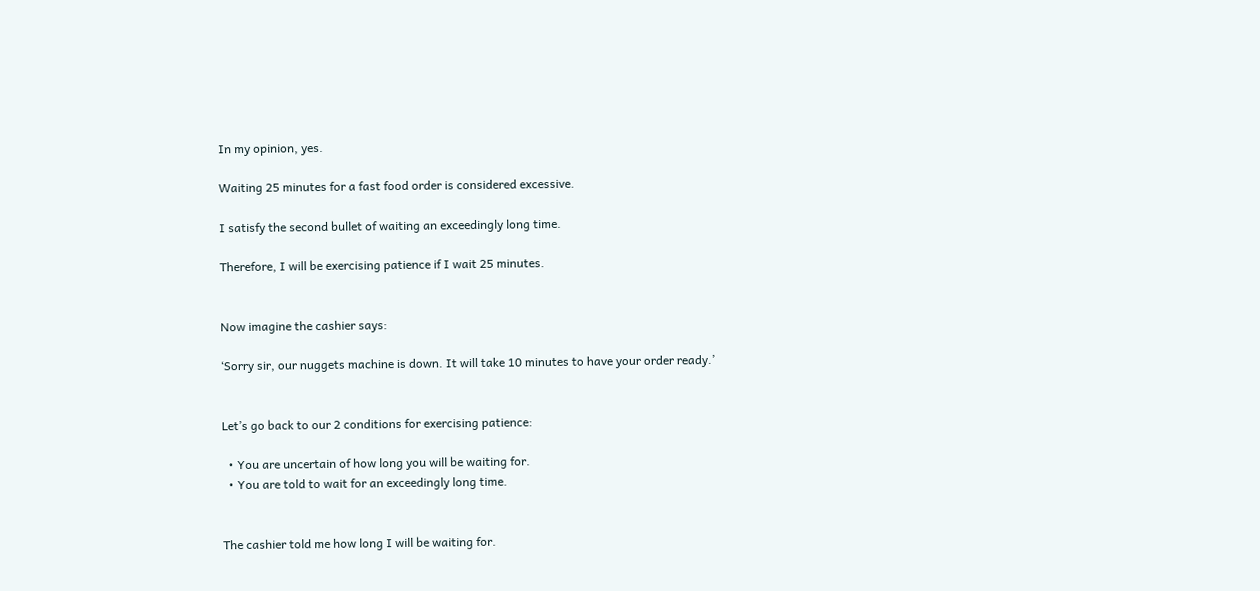In my opinion, yes.

Waiting 25 minutes for a fast food order is considered excessive.

I satisfy the second bullet of waiting an exceedingly long time.

Therefore, I will be exercising patience if I wait 25 minutes.


Now imagine the cashier says:

‘Sorry sir, our nuggets machine is down. It will take 10 minutes to have your order ready.’


Let’s go back to our 2 conditions for exercising patience:

  • You are uncertain of how long you will be waiting for.
  • You are told to wait for an exceedingly long time.


The cashier told me how long I will be waiting for.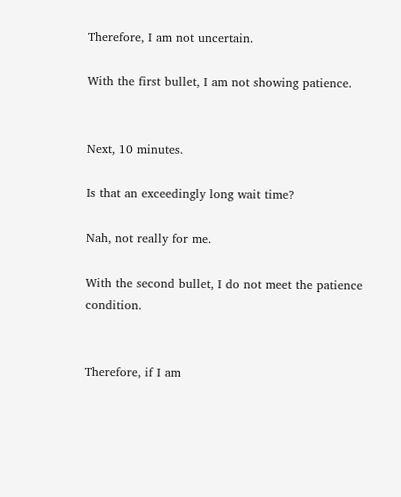Therefore, I am not uncertain.

With the first bullet, I am not showing patience.


Next, 10 minutes.

Is that an exceedingly long wait time?

Nah, not really for me.

With the second bullet, I do not meet the patience condition.


Therefore, if I am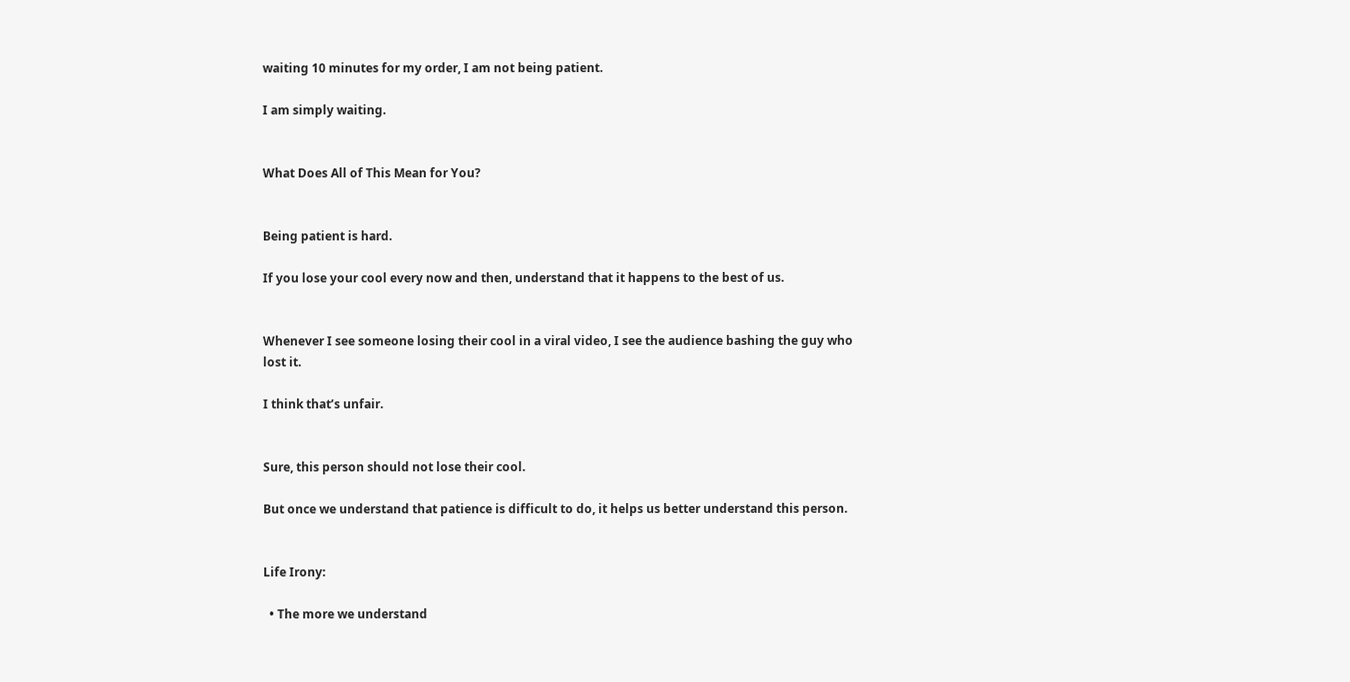waiting 10 minutes for my order, I am not being patient.

I am simply waiting.


What Does All of This Mean for You?


Being patient is hard.

If you lose your cool every now and then, understand that it happens to the best of us.


Whenever I see someone losing their cool in a viral video, I see the audience bashing the guy who lost it.

I think that’s unfair.


Sure, this person should not lose their cool.

But once we understand that patience is difficult to do, it helps us better understand this person.


Life Irony:

  • The more we understand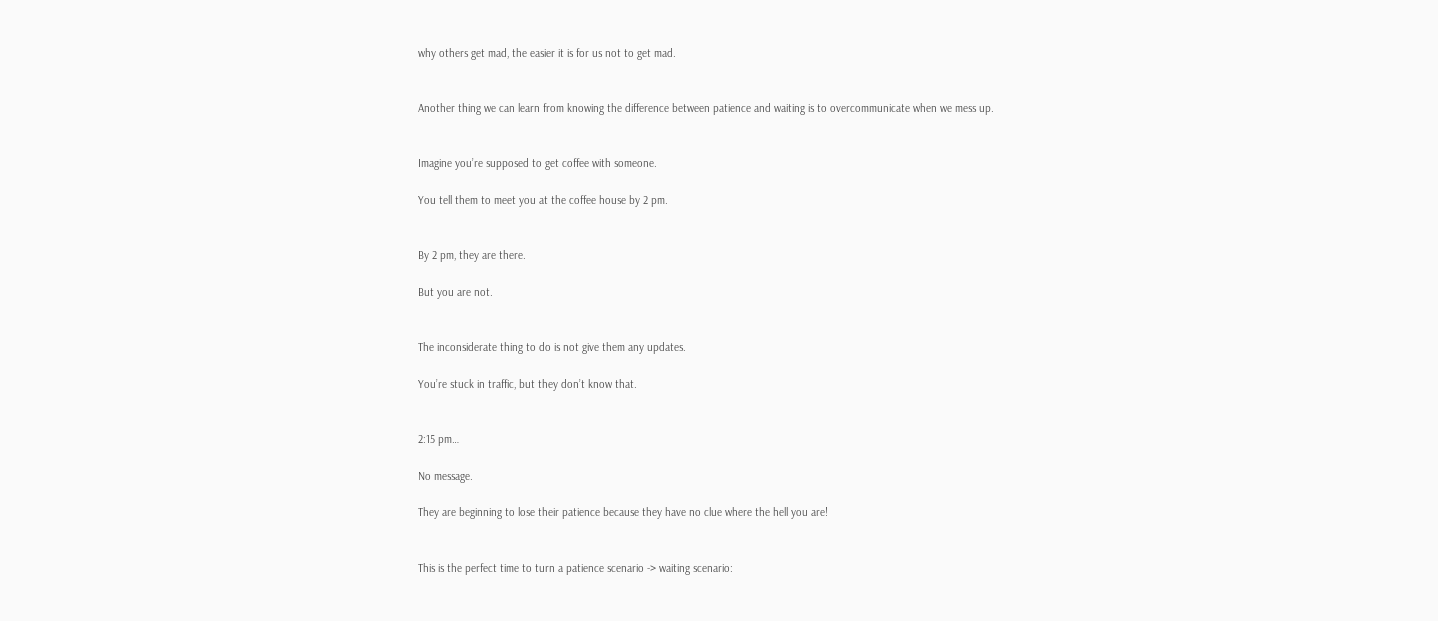why others get mad, the easier it is for us not to get mad.


Another thing we can learn from knowing the difference between patience and waiting is to overcommunicate when we mess up.


Imagine you’re supposed to get coffee with someone.

You tell them to meet you at the coffee house by 2 pm.


By 2 pm, they are there.

But you are not.


The inconsiderate thing to do is not give them any updates.

You’re stuck in traffic, but they don’t know that.


2:15 pm…

No message.

They are beginning to lose their patience because they have no clue where the hell you are!


This is the perfect time to turn a patience scenario -> waiting scenario: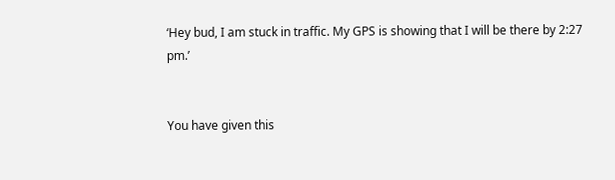‘Hey bud, I am stuck in traffic. My GPS is showing that I will be there by 2:27 pm.’


You have given this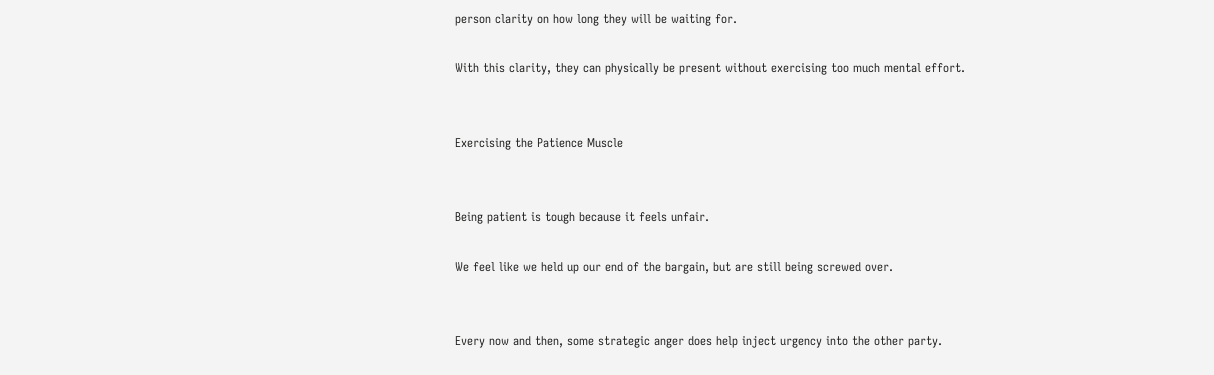person clarity on how long they will be waiting for.

With this clarity, they can physically be present without exercising too much mental effort.


Exercising the Patience Muscle


Being patient is tough because it feels unfair.

We feel like we held up our end of the bargain, but are still being screwed over.


Every now and then, some strategic anger does help inject urgency into the other party.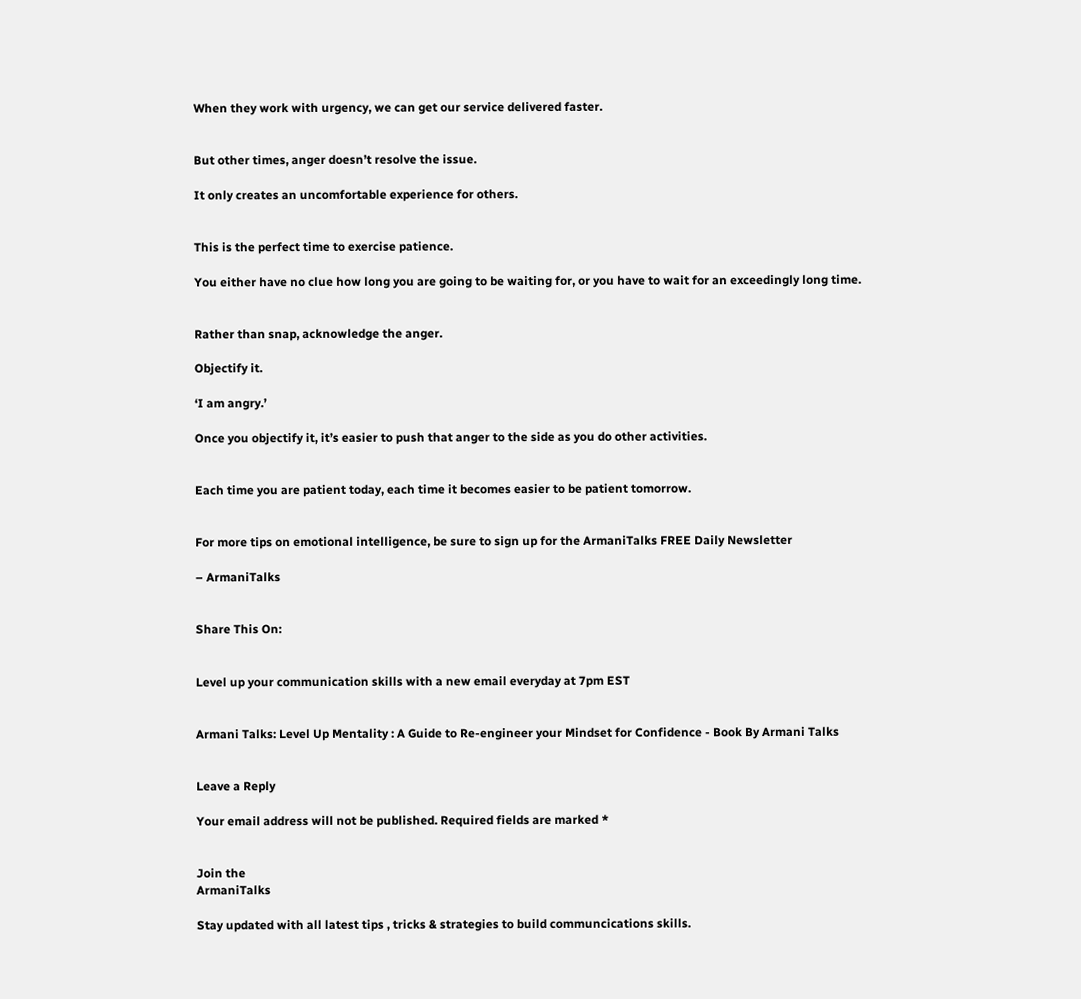When they work with urgency, we can get our service delivered faster.


But other times, anger doesn’t resolve the issue.

It only creates an uncomfortable experience for others.


This is the perfect time to exercise patience.

You either have no clue how long you are going to be waiting for, or you have to wait for an exceedingly long time.


Rather than snap, acknowledge the anger.

Objectify it.

‘I am angry.’

Once you objectify it, it’s easier to push that anger to the side as you do other activities.


Each time you are patient today, each time it becomes easier to be patient tomorrow.


For more tips on emotional intelligence, be sure to sign up for the ArmaniTalks FREE Daily Newsletter

– ArmaniTalks


Share This On:


Level up your communication skills with a new email everyday at 7pm EST


Armani Talks: Level Up Mentality : A Guide to Re-engineer your Mindset for Confidence - Book By Armani Talks


Leave a Reply

Your email address will not be published. Required fields are marked *


Join the
ArmaniTalks

Stay updated with all latest tips , tricks & strategies to build communcications skills.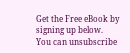Get the Free eBook by signing up below.
You can unsubscribe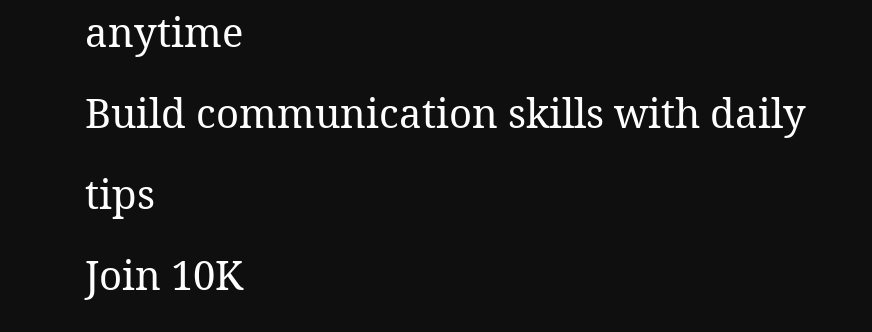anytime
Build communication skills with daily tips
Join 10K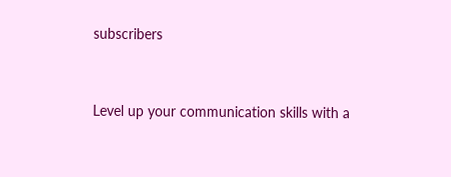subscribers


Level up your communication skills with a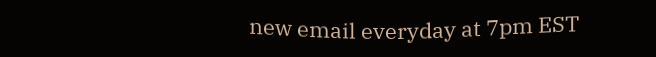new email everyday at 7pm EST